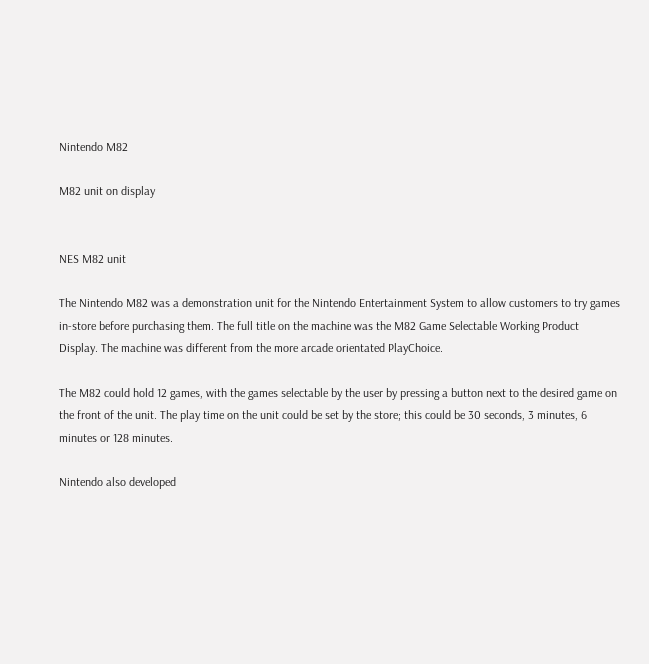Nintendo M82

M82 unit on display


NES M82 unit

The Nintendo M82 was a demonstration unit for the Nintendo Entertainment System to allow customers to try games in-store before purchasing them. The full title on the machine was the M82 Game Selectable Working Product Display. The machine was different from the more arcade orientated PlayChoice.

The M82 could hold 12 games, with the games selectable by the user by pressing a button next to the desired game on the front of the unit. The play time on the unit could be set by the store; this could be 30 seconds, 3 minutes, 6 minutes or 128 minutes.

Nintendo also developed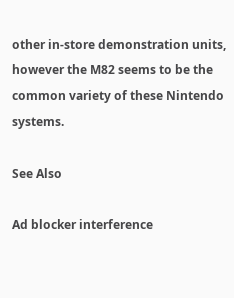other in-store demonstration units, however the M82 seems to be the common variety of these Nintendo systems.

See Also

Ad blocker interference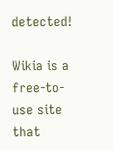detected!

Wikia is a free-to-use site that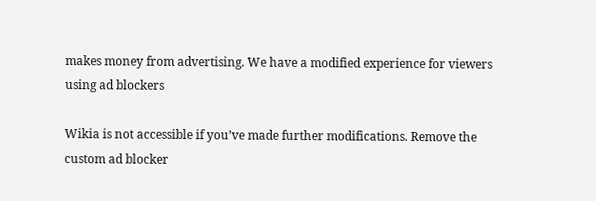makes money from advertising. We have a modified experience for viewers using ad blockers

Wikia is not accessible if you’ve made further modifications. Remove the custom ad blocker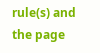rule(s) and the page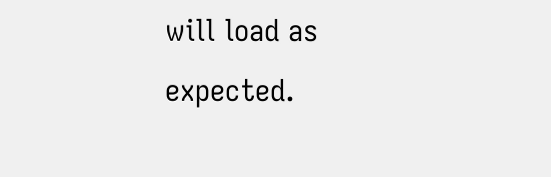will load as expected.